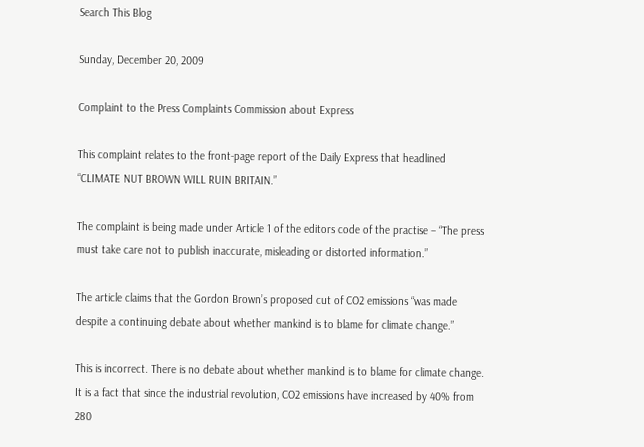Search This Blog

Sunday, December 20, 2009

Complaint to the Press Complaints Commission about Express

This complaint relates to the front-page report of the Daily Express that headlined “CLIMATE NUT BROWN WILL RUIN BRITAIN.”

The complaint is being made under Article 1 of the editors code of the practise – “The press must take care not to publish inaccurate, misleading or distorted information.”

The article claims that the Gordon Brown’s proposed cut of CO2 emissions “was made despite a continuing debate about whether mankind is to blame for climate change.”

This is incorrect. There is no debate about whether mankind is to blame for climate change. It is a fact that since the industrial revolution, CO2 emissions have increased by 40% from 280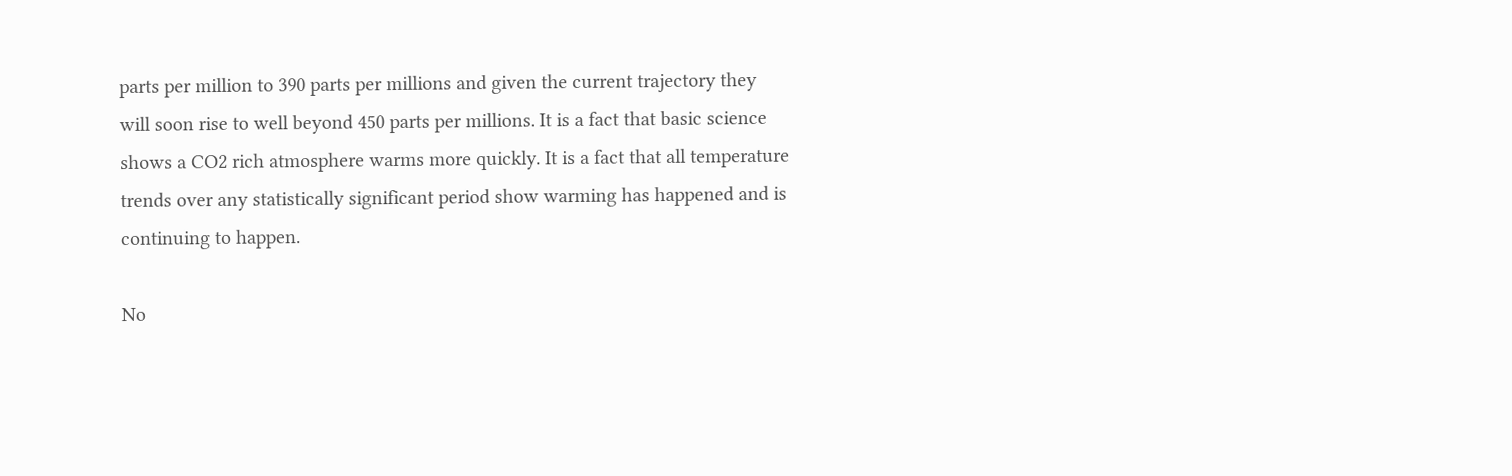parts per million to 390 parts per millions and given the current trajectory they will soon rise to well beyond 450 parts per millions. It is a fact that basic science shows a CO2 rich atmosphere warms more quickly. It is a fact that all temperature trends over any statistically significant period show warming has happened and is continuing to happen.

No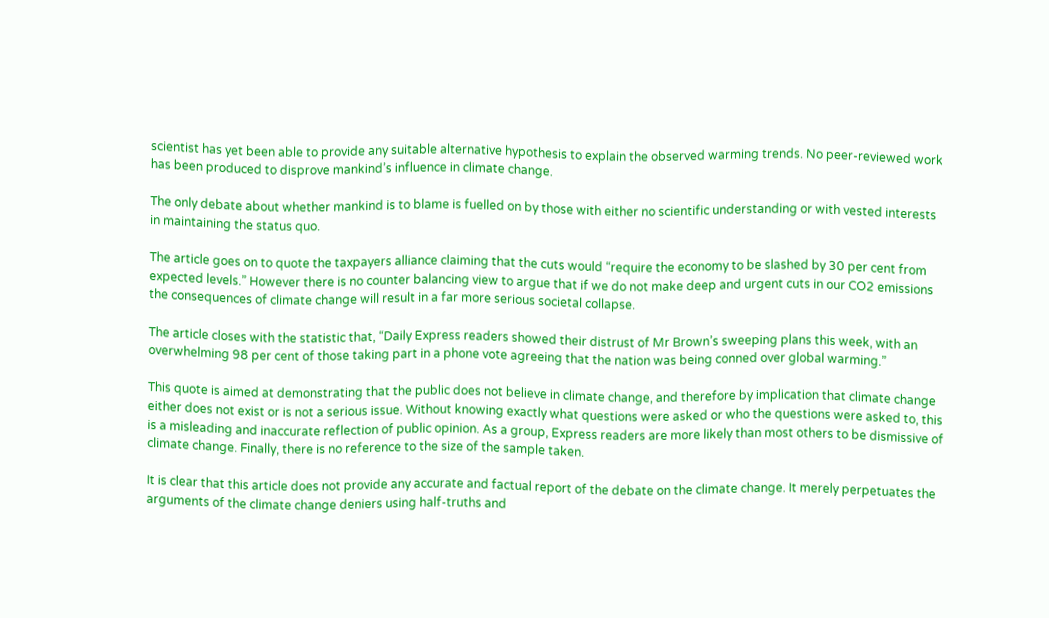scientist has yet been able to provide any suitable alternative hypothesis to explain the observed warming trends. No peer-reviewed work has been produced to disprove mankind’s influence in climate change.

The only debate about whether mankind is to blame is fuelled on by those with either no scientific understanding or with vested interests in maintaining the status quo.

The article goes on to quote the taxpayers alliance claiming that the cuts would “require the economy to be slashed by 30 per cent from expected levels.” However there is no counter balancing view to argue that if we do not make deep and urgent cuts in our CO2 emissions the consequences of climate change will result in a far more serious societal collapse.

The article closes with the statistic that, “Daily Express readers showed their distrust of Mr Brown’s sweeping plans this week, with an overwhelming 98 per cent of those taking part in a phone vote agreeing that the nation was being conned over global warming.”

This quote is aimed at demonstrating that the public does not believe in climate change, and therefore by implication that climate change either does not exist or is not a serious issue. Without knowing exactly what questions were asked or who the questions were asked to, this is a misleading and inaccurate reflection of public opinion. As a group, Express readers are more likely than most others to be dismissive of climate change. Finally, there is no reference to the size of the sample taken.

It is clear that this article does not provide any accurate and factual report of the debate on the climate change. It merely perpetuates the arguments of the climate change deniers using half-truths and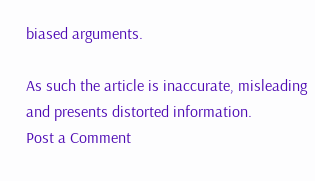biased arguments.

As such the article is inaccurate, misleading and presents distorted information.
Post a Comment